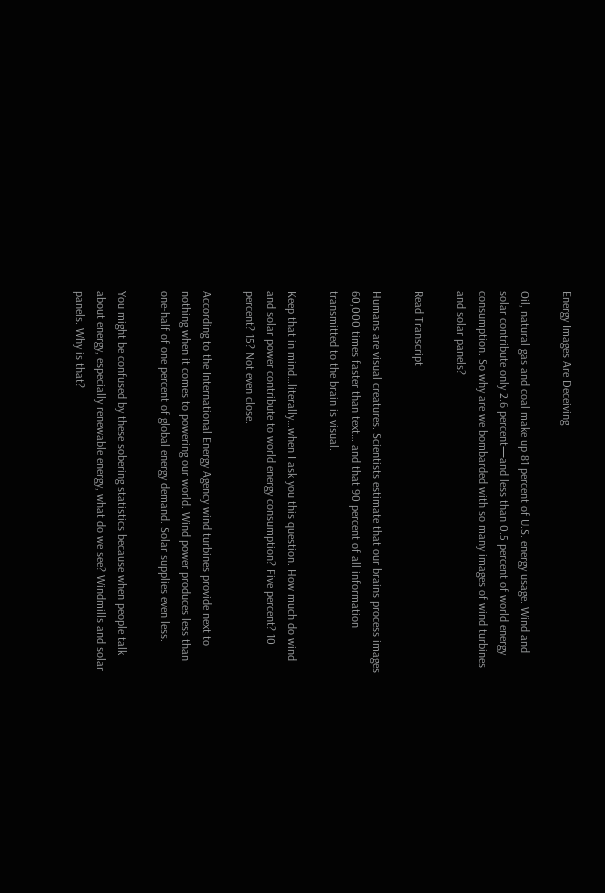Energy Images Are Deceiving

Oil, natural gas and coal make up 81 percent of U.S. energy usage. Wind and solar contribute only 2.6 percent—and less than 0.5 percent of world energy consumption. So why are we bombarded with so many images of wind turbines and solar panels?

Read Transcript

Humans are visual creatures. Scientists estimate that our brains process images 60,000 times faster than text… and that 90 percent of all information transmitted to the brain is visual.

Keep that in mind…literally…when I ask you this question. How much do wind and solar power contribute to world energy consumption? Five percent? 10 percent? 15? Not even close.

According to the International Energy Agency wind turbines provide next to nothing when it comes to powering our world. Wind power produces less than one-half of one percent of global energy demand. Solar supplies even less.

You might be confused by these sobering statistics because when people talk about energy, especially renewable energy, what do we see? Windmills and solar panels. Why is that?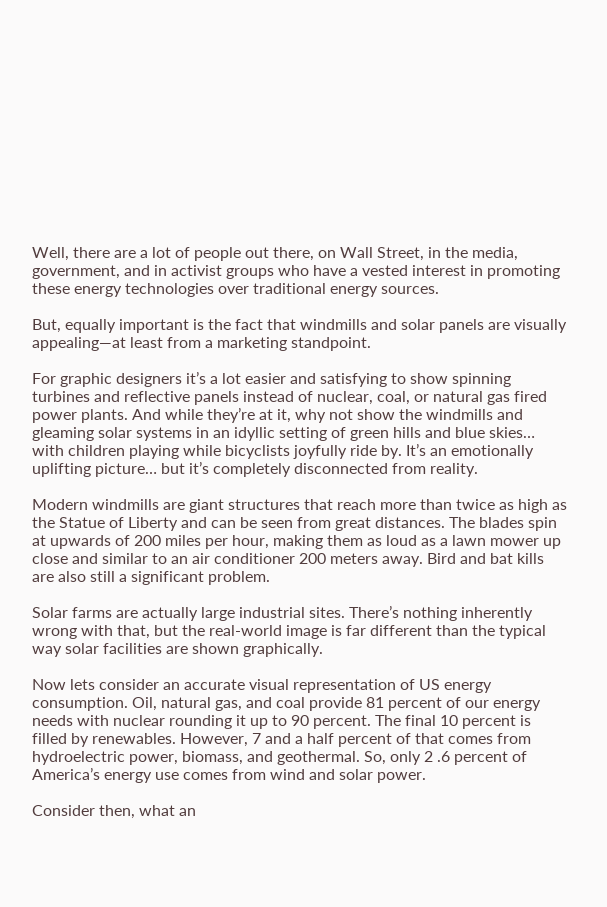Well, there are a lot of people out there, on Wall Street, in the media, government, and in activist groups who have a vested interest in promoting these energy technologies over traditional energy sources.

But, equally important is the fact that windmills and solar panels are visually appealing—at least from a marketing standpoint.

For graphic designers it’s a lot easier and satisfying to show spinning turbines and reflective panels instead of nuclear, coal, or natural gas fired power plants. And while they’re at it, why not show the windmills and gleaming solar systems in an idyllic setting of green hills and blue skies… with children playing while bicyclists joyfully ride by. It’s an emotionally uplifting picture… but it’s completely disconnected from reality.

Modern windmills are giant structures that reach more than twice as high as the Statue of Liberty and can be seen from great distances. The blades spin at upwards of 200 miles per hour, making them as loud as a lawn mower up close and similar to an air conditioner 200 meters away. Bird and bat kills are also still a significant problem.

Solar farms are actually large industrial sites. There’s nothing inherently wrong with that, but the real-world image is far different than the typical way solar facilities are shown graphically.

Now lets consider an accurate visual representation of US energy consumption. Oil, natural gas, and coal provide 81 percent of our energy needs with nuclear rounding it up to 90 percent. The final 10 percent is filled by renewables. However, 7 and a half percent of that comes from hydroelectric power, biomass, and geothermal. So, only 2 .6 percent of America’s energy use comes from wind and solar power.

Consider then, what an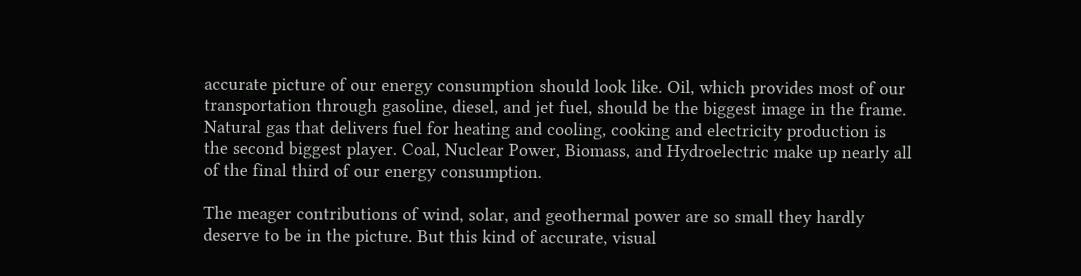accurate picture of our energy consumption should look like. Oil, which provides most of our transportation through gasoline, diesel, and jet fuel, should be the biggest image in the frame. Natural gas that delivers fuel for heating and cooling, cooking and electricity production is the second biggest player. Coal, Nuclear Power, Biomass, and Hydroelectric make up nearly all of the final third of our energy consumption.

The meager contributions of wind, solar, and geothermal power are so small they hardly deserve to be in the picture. But this kind of accurate, visual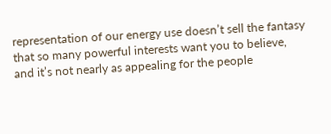representation of our energy use doesn’t sell the fantasy that so many powerful interests want you to believe, and it’s not nearly as appealing for the people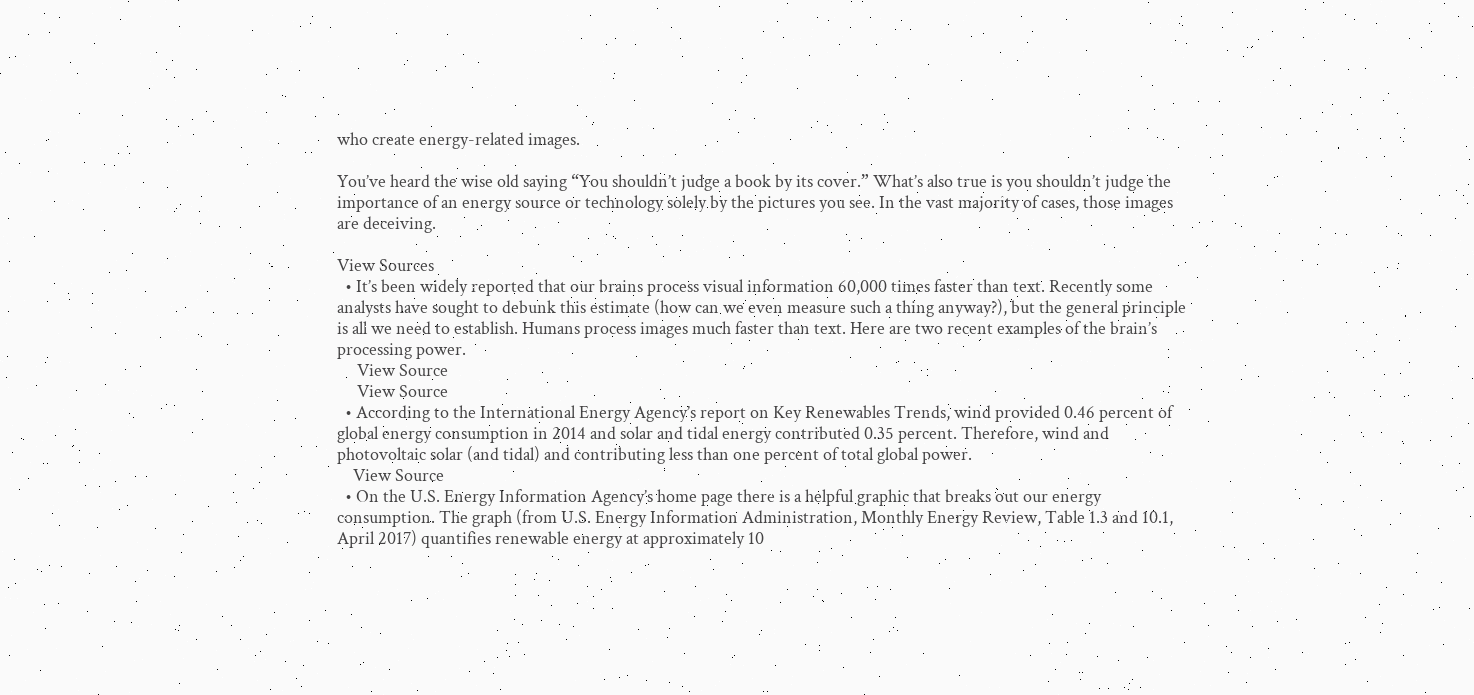who create energy-related images.

You’ve heard the wise old saying “You shouldn’t judge a book by its cover.” What’s also true is you shouldn’t judge the importance of an energy source or technology solely by the pictures you see. In the vast majority of cases, those images are deceiving.

View Sources
  • It’s been widely reported that our brains process visual information 60,000 times faster than text. Recently some analysts have sought to debunk this estimate (how can we even measure such a thing anyway?), but the general principle is all we need to establish. Humans process images much faster than text. Here are two recent examples of the brain’s processing power.
     View Source
     View Source
  • According to the International Energy Agency’s report on Key Renewables Trends, wind provided 0.46 percent of global energy consumption in 2014 and solar and tidal energy contributed 0.35 percent. Therefore, wind and photovoltaic solar (and tidal) and contributing less than one percent of total global power.
    View Source
  • On the U.S. Energy Information Agency’s home page there is a helpful graphic that breaks out our energy consumption. The graph (from U.S. Energy Information Administration, Monthly Energy Review, Table 1.3 and 10.1, April 2017) quantifies renewable energy at approximately 10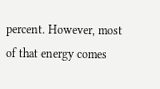percent. However, most of that energy comes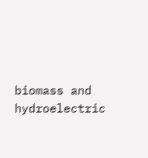biomass and hydroelectric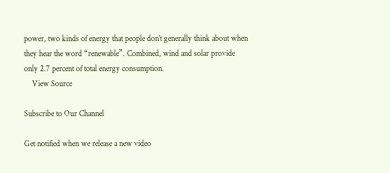power, two kinds of energy that people don’t generally think about when they hear the word “renewable”. Combined, wind and solar provide only 2.7 percent of total energy consumption.
    View Source

Subscribe to Our Channel

Get notified when we release a new video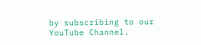by subscribing to our YouTube Channel.